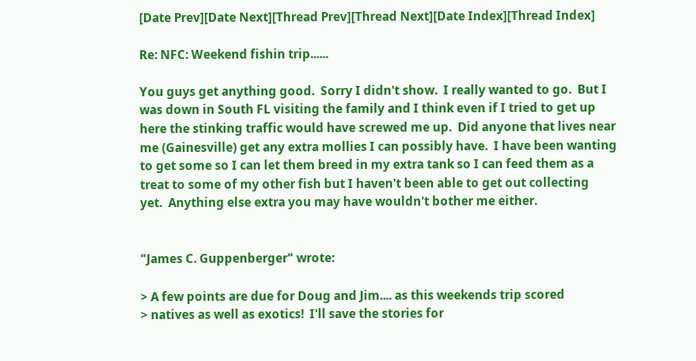[Date Prev][Date Next][Thread Prev][Thread Next][Date Index][Thread Index]

Re: NFC: Weekend fishin trip......

You guys get anything good.  Sorry I didn't show.  I really wanted to go.  But I
was down in South FL visiting the family and I think even if I tried to get up
here the stinking traffic would have screwed me up.  Did anyone that lives near
me (Gainesville) get any extra mollies I can possibly have.  I have been wanting
to get some so I can let them breed in my extra tank so I can feed them as a
treat to some of my other fish but I haven't been able to get out collecting
yet.  Anything else extra you may have wouldn't bother me either.


"James C. Guppenberger" wrote:

> A few points are due for Doug and Jim.... as this weekends trip scored
> natives as well as exotics!  I'll save the stories for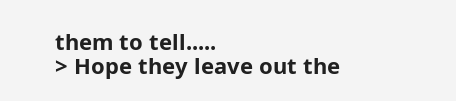them to tell.....
> Hope they leave out the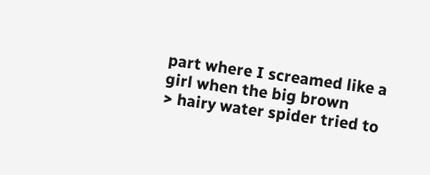part where I screamed like a girl when the big brown
> hairy water spider tried to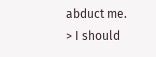abduct me.
> I should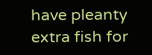have pleanty extra fish for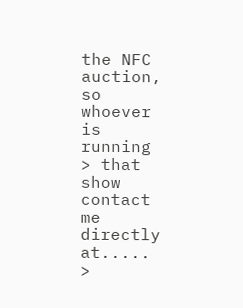the NFC auction, so whoever is running
> that show contact me directly at.....
>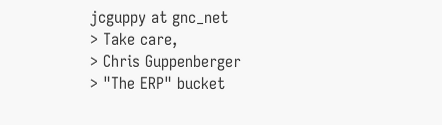jcguppy at gnc_net
> Take care,
> Chris Guppenberger
> "The ERP" bucket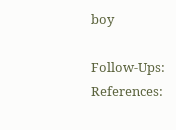boy

Follow-Ups: References: